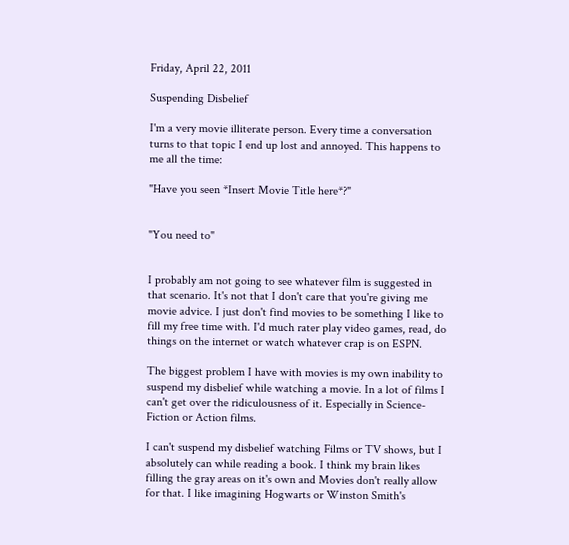Friday, April 22, 2011

Suspending Disbelief

I'm a very movie illiterate person. Every time a conversation turns to that topic I end up lost and annoyed. This happens to me all the time:

"Have you seen *Insert Movie Title here*?"


"You need to"


I probably am not going to see whatever film is suggested in that scenario. It's not that I don't care that you're giving me movie advice. I just don't find movies to be something I like to fill my free time with. I'd much rater play video games, read, do things on the internet or watch whatever crap is on ESPN.

The biggest problem I have with movies is my own inability to suspend my disbelief while watching a movie. In a lot of films I can't get over the ridiculousness of it. Especially in Science-Fiction or Action films.

I can't suspend my disbelief watching Films or TV shows, but I absolutely can while reading a book. I think my brain likes filling the gray areas on it's own and Movies don't really allow for that. I like imagining Hogwarts or Winston Smith's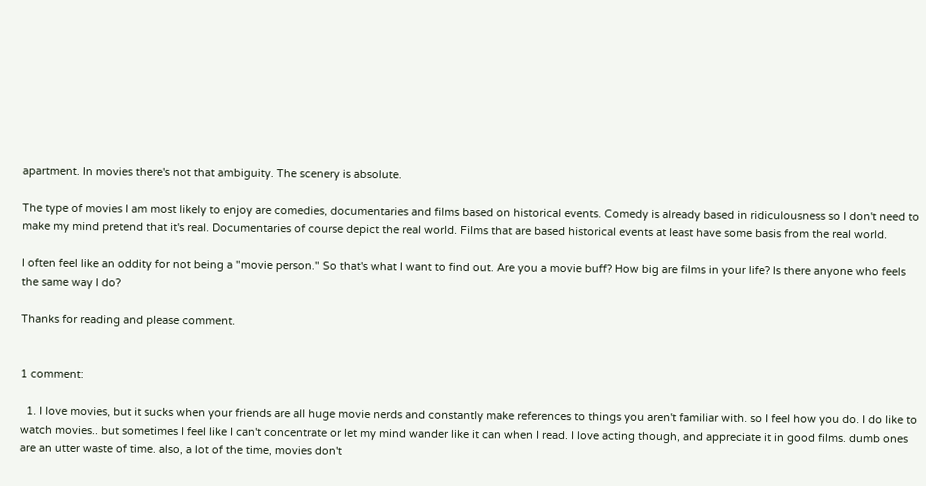apartment. In movies there's not that ambiguity. The scenery is absolute.

The type of movies I am most likely to enjoy are comedies, documentaries and films based on historical events. Comedy is already based in ridiculousness so I don't need to make my mind pretend that it's real. Documentaries of course depict the real world. Films that are based historical events at least have some basis from the real world.

I often feel like an oddity for not being a "movie person." So that's what I want to find out. Are you a movie buff? How big are films in your life? Is there anyone who feels the same way I do?

Thanks for reading and please comment.


1 comment:

  1. I love movies, but it sucks when your friends are all huge movie nerds and constantly make references to things you aren't familiar with. so I feel how you do. I do like to watch movies.. but sometimes I feel like I can't concentrate or let my mind wander like it can when I read. I love acting though, and appreciate it in good films. dumb ones are an utter waste of time. also, a lot of the time, movies don't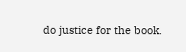do justice for the book.